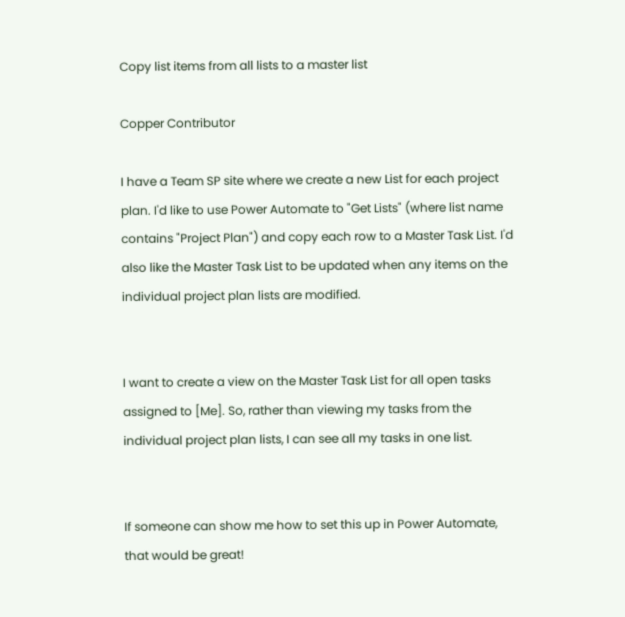Copy list items from all lists to a master list

Copper Contributor

I have a Team SP site where we create a new List for each project plan. I'd like to use Power Automate to "Get Lists" (where list name contains "Project Plan") and copy each row to a Master Task List. I'd also like the Master Task List to be updated when any items on the individual project plan lists are modified.


I want to create a view on the Master Task List for all open tasks assigned to [Me]. So, rather than viewing my tasks from the individual project plan lists, I can see all my tasks in one list.


If someone can show me how to set this up in Power Automate, that would be great!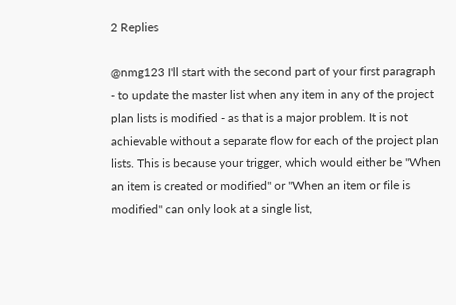2 Replies

@nmg123 I'll start with the second part of your first paragraph - to update the master list when any item in any of the project plan lists is modified - as that is a major problem. It is not achievable without a separate flow for each of the project plan lists. This is because your trigger, which would either be "When an item is created or modified" or "When an item or file is modified" can only look at a single list,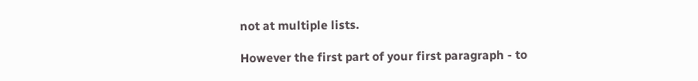not at multiple lists.

However the first part of your first paragraph - to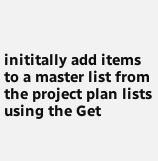inititally add items to a master list from the project plan lists using the Get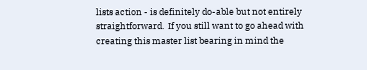lists action - is definitely do-able but not entirely straightforward.  If you still want to go ahead with creating this master list bearing in mind the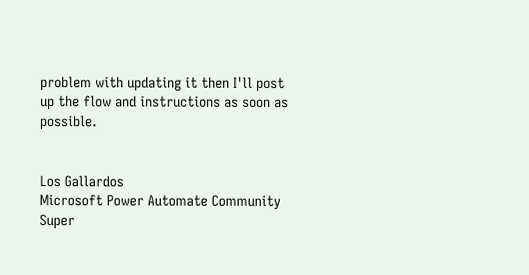problem with updating it then I'll post up the flow and instructions as soon as possible.


Los Gallardos
Microsoft Power Automate Community Super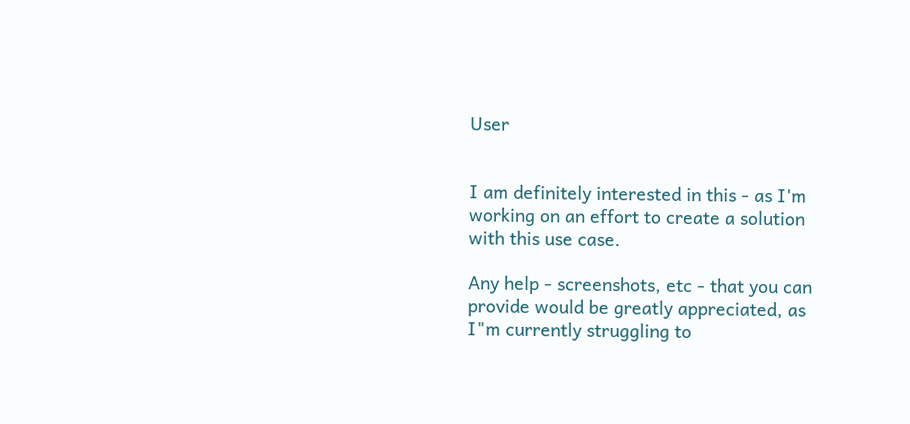User


I am definitely interested in this - as I'm working on an effort to create a solution with this use case.

Any help - screenshots, etc - that you can provide would be greatly appreciated, as I"m currently struggling to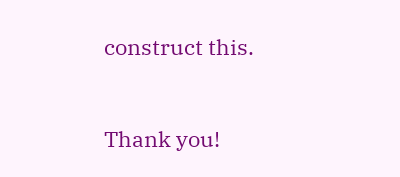construct this.


Thank you!